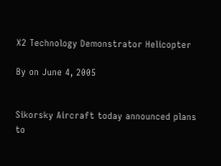X2 Technology Demonstrator Helicopter

By on June 4, 2005


Sikorsky Aircraft today announced plans to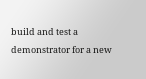build and test a demonstrator for a new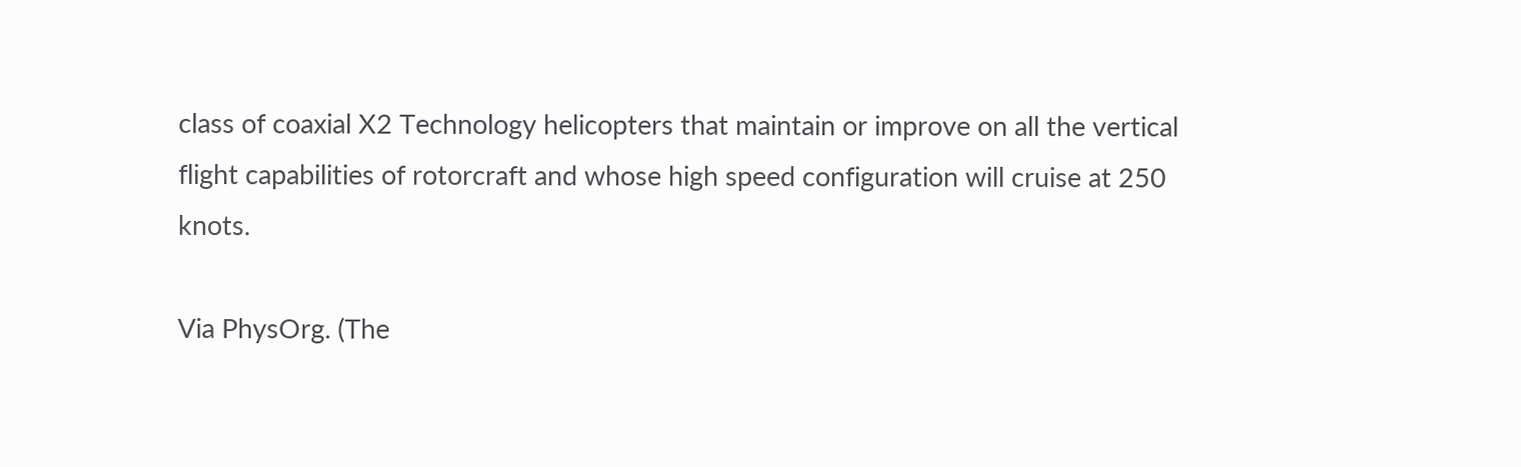class of coaxial X2 Technology helicopters that maintain or improve on all the vertical flight capabilities of rotorcraft and whose high speed configuration will cruise at 250 knots.

Via PhysOrg. (The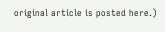original article is posted here.)